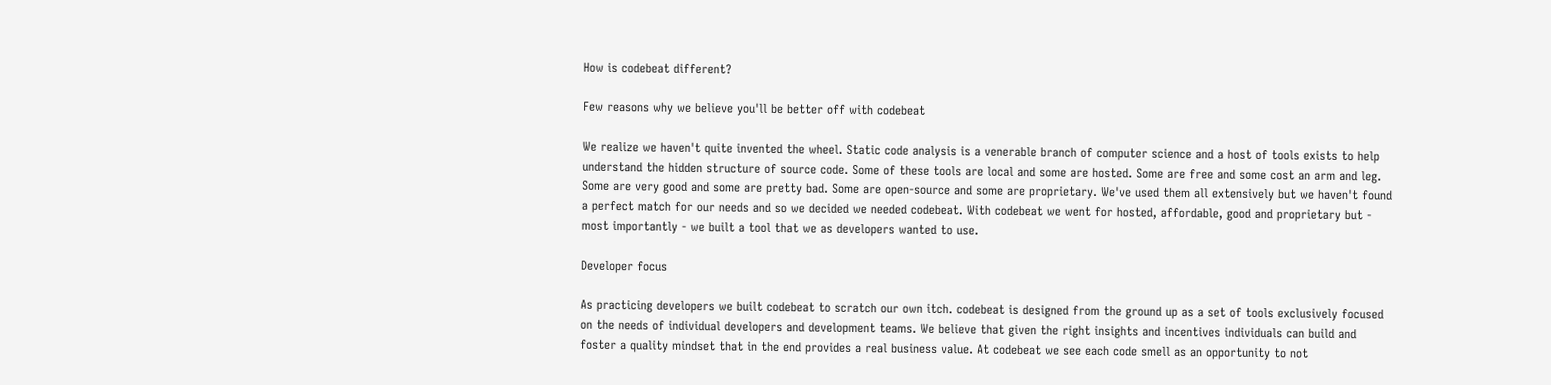How is codebeat different?

Few reasons why we believe you'll be better off with codebeat

We realize we haven't quite invented the wheel. Static code analysis is a venerable branch of computer science and a host of tools exists to help understand the hidden structure of source code. Some of these tools are local and some are hosted. Some are free and some cost an arm and leg. Some are very good and some are pretty bad. Some are open-source and some are proprietary. We've used them all extensively but we haven't found a perfect match for our needs and so we decided we needed codebeat. With codebeat we went for hosted, affordable, good and proprietary but - most importantly - we built a tool that we as developers wanted to use.

Developer focus

As practicing developers we built codebeat to scratch our own itch. codebeat is designed from the ground up as a set of tools exclusively focused on the needs of individual developers and development teams. We believe that given the right insights and incentives individuals can build and foster a quality mindset that in the end provides a real business value. At codebeat we see each code smell as an opportunity to not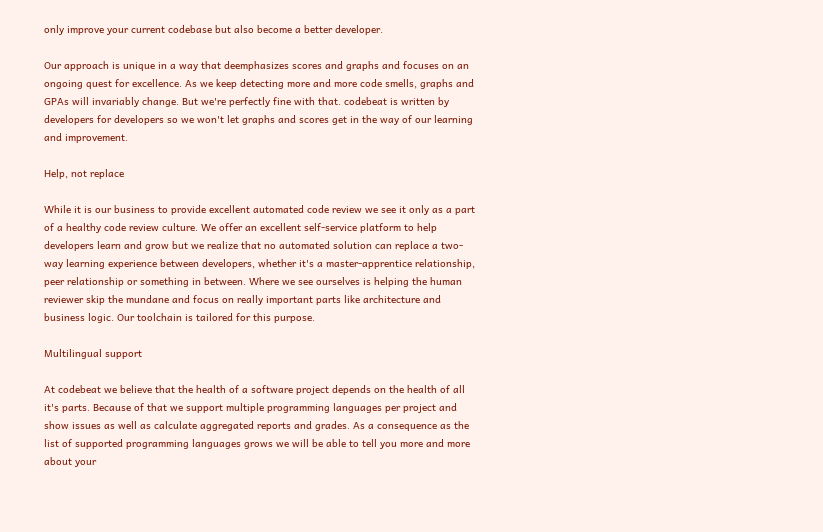only improve your current codebase but also become a better developer.

Our approach is unique in a way that deemphasizes scores and graphs and focuses on an ongoing quest for excellence. As we keep detecting more and more code smells, graphs and GPAs will invariably change. But we're perfectly fine with that. codebeat is written by developers for developers so we won't let graphs and scores get in the way of our learning and improvement.

Help, not replace

While it is our business to provide excellent automated code review we see it only as a part of a healthy code review culture. We offer an excellent self-service platform to help developers learn and grow but we realize that no automated solution can replace a two-way learning experience between developers, whether it's a master-apprentice relationship, peer relationship or something in between. Where we see ourselves is helping the human reviewer skip the mundane and focus on really important parts like architecture and business logic. Our toolchain is tailored for this purpose.

Multilingual support

At codebeat we believe that the health of a software project depends on the health of all it's parts. Because of that we support multiple programming languages per project and show issues as well as calculate aggregated reports and grades. As a consequence as the list of supported programming languages grows we will be able to tell you more and more about your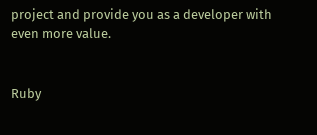project and provide you as a developer with even more value.


Ruby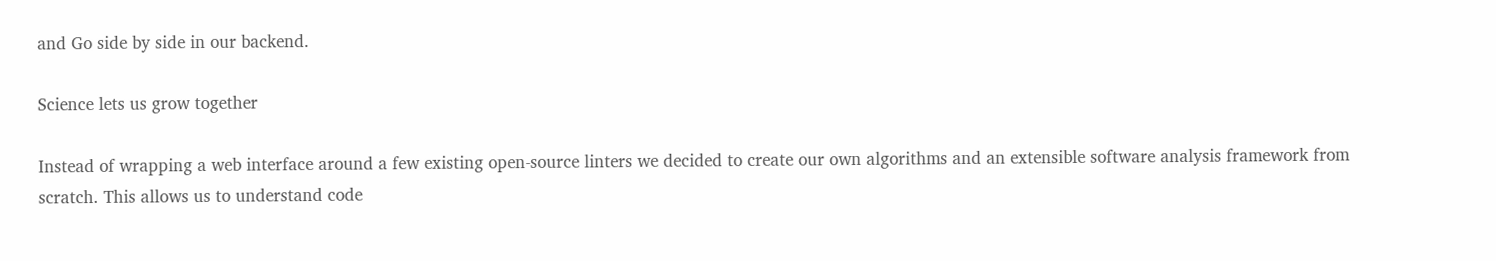and Go side by side in our backend.

Science lets us grow together

Instead of wrapping a web interface around a few existing open-source linters we decided to create our own algorithms and an extensible software analysis framework from scratch. This allows us to understand code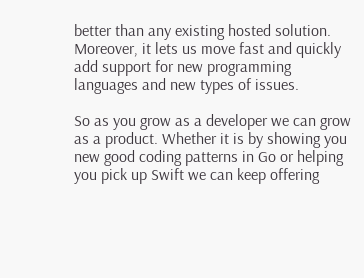better than any existing hosted solution. Moreover, it lets us move fast and quickly add support for new programming languages and new types of issues.

So as you grow as a developer we can grow as a product. Whether it is by showing you new good coding patterns in Go or helping you pick up Swift we can keep offering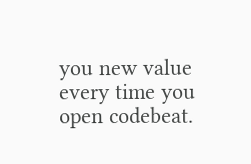you new value every time you open codebeat.